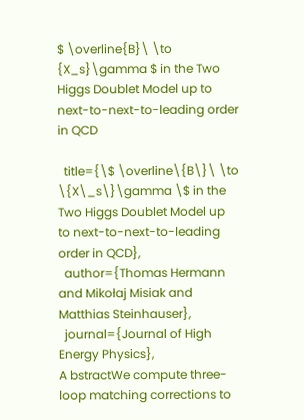$ \overline{B}\ \to {X_s}\gamma $ in the Two Higgs Doublet Model up to next-to-next-to-leading order in QCD

  title={\$ \overline\{B\}\ \to \{X\_s\}\gamma \$ in the Two Higgs Doublet Model up to next-to-next-to-leading order in QCD},
  author={Thomas Hermann and Mikołaj Misiak and Matthias Steinhauser},
  journal={Journal of High Energy Physics},
A bstractWe compute three-loop matching corrections to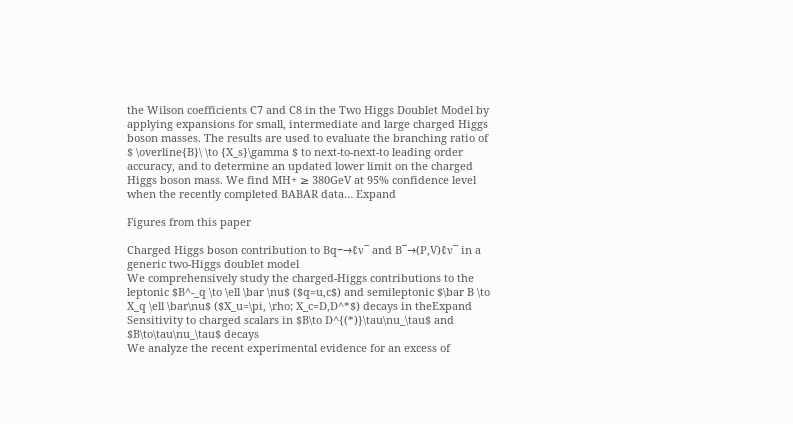the Wilson coefficients C7 and C8 in the Two Higgs Doublet Model by applying expansions for small, intermediate and large charged Higgs boson masses. The results are used to evaluate the branching ratio of $ \overline{B}\ \to {X_s}\gamma $ to next-to-next-to leading order accuracy, and to determine an updated lower limit on the charged Higgs boson mass. We find MH+ ≥ 380GeV at 95% confidence level when the recently completed BABAR data… Expand

Figures from this paper

Charged Higgs boson contribution to Bq−→ℓν¯ and B¯→(P,V)ℓν¯ in a generic two-Higgs doublet model
We comprehensively study the charged-Higgs contributions to the leptonic $B^-_q \to \ell \bar \nu$ ($q=u,c$) and semileptonic $\bar B \to X_q \ell \bar\nu$ ($X_u=\pi, \rho; X_c=D,D^*$) decays in theExpand
Sensitivity to charged scalars in $B\to D^{(*)}\tau\nu_\tau$ and $B\to\tau\nu_\tau$ decays
We analyze the recent experimental evidence for an excess of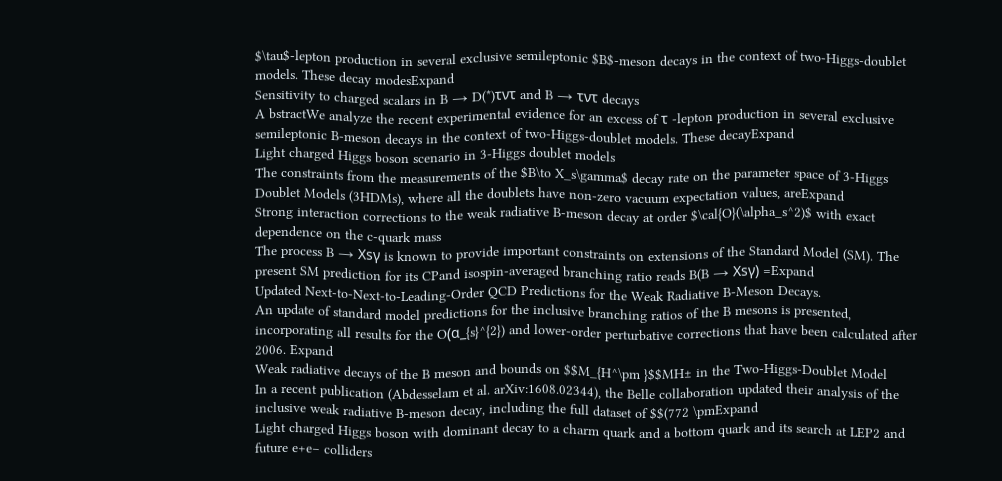$\tau$-lepton production in several exclusive semileptonic $B$-meson decays in the context of two-Higgs-doublet models. These decay modesExpand
Sensitivity to charged scalars in B → D(*)τντ and B → τντ decays
A bstractWe analyze the recent experimental evidence for an excess of τ -lepton production in several exclusive semileptonic B-meson decays in the context of two-Higgs-doublet models. These decayExpand
Light charged Higgs boson scenario in 3-Higgs doublet models
The constraints from the measurements of the $B\to X_s\gamma$ decay rate on the parameter space of 3-Higgs Doublet Models (3HDMs), where all the doublets have non-zero vacuum expectation values, areExpand
Strong interaction corrections to the weak radiative B-meson decay at order $\cal{O}(\alpha_s^2)$ with exact dependence on the c-quark mass
The process B → Xsγ is known to provide important constraints on extensions of the Standard Model (SM). The present SM prediction for its CPand isospin-averaged branching ratio reads B(B → Xsγ) =Expand
Updated Next-to-Next-to-Leading-Order QCD Predictions for the Weak Radiative B-Meson Decays.
An update of standard model predictions for the inclusive branching ratios of the B mesons is presented, incorporating all results for the O(α_{s}^{2}) and lower-order perturbative corrections that have been calculated after 2006. Expand
Weak radiative decays of the B meson and bounds on $$M_{H^\pm }$$MH± in the Two-Higgs-Doublet Model
In a recent publication (Abdesselam et al. arXiv:1608.02344), the Belle collaboration updated their analysis of the inclusive weak radiative B-meson decay, including the full dataset of $$(772 \pmExpand
Light charged Higgs boson with dominant decay to a charm quark and a bottom quark and its search at LEP2 and future e+e− colliders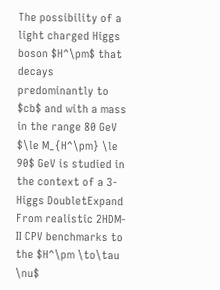The possibility of a light charged Higgs boson $H^\pm$ that decays predominantly to $cb$ and with a mass in the range 80 GeV $\le M_{H^\pm} \le 90$ GeV is studied in the context of a 3-Higgs DoubletExpand
From realistic 2HDM-II CPV benchmarks to the $H^\pm \to\tau \nu$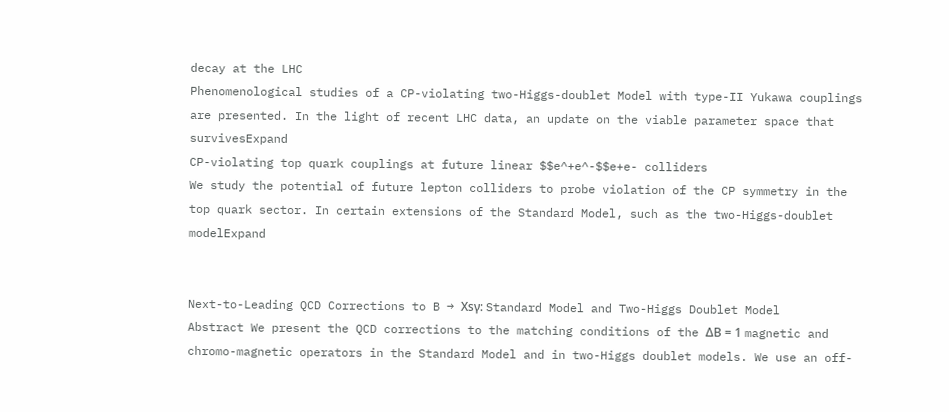decay at the LHC
Phenomenological studies of a CP-violating two-Higgs-doublet Model with type-II Yukawa couplings are presented. In the light of recent LHC data, an update on the viable parameter space that survivesExpand
CP-violating top quark couplings at future linear $$e^+e^-$$e+e- colliders
We study the potential of future lepton colliders to probe violation of the CP symmetry in the top quark sector. In certain extensions of the Standard Model, such as the two-Higgs-doublet modelExpand


Next-to-Leading QCD Corrections to B → Xsγ: Standard Model and Two-Higgs Doublet Model
Abstract We present the QCD corrections to the matching conditions of the ΔB = 1 magnetic and chromo-magnetic operators in the Standard Model and in two-Higgs doublet models. We use an off-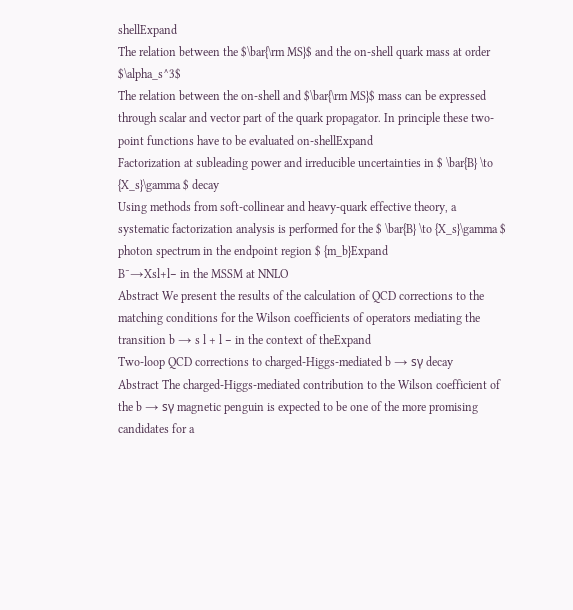shellExpand
The relation between the $\bar{\rm MS}$ and the on-shell quark mass at order $\alpha_s^3$
The relation between the on-shell and $\bar{\rm MS}$ mass can be expressed through scalar and vector part of the quark propagator. In principle these two-point functions have to be evaluated on-shellExpand
Factorization at subleading power and irreducible uncertainties in $ \bar{B} \to {X_s}\gamma $ decay
Using methods from soft-collinear and heavy-quark effective theory, a systematic factorization analysis is performed for the $ \bar{B} \to {X_s}\gamma $ photon spectrum in the endpoint region $ {m_b}Expand
B¯→Xsl+l− in the MSSM at NNLO
Abstract We present the results of the calculation of QCD corrections to the matching conditions for the Wilson coefficients of operators mediating the transition b → s l + l − in the context of theExpand
Two-loop QCD corrections to charged-Higgs-mediated b → sγ decay
Abstract The charged-Higgs-mediated contribution to the Wilson coefficient of the b → sγ magnetic penguin is expected to be one of the more promising candidates for a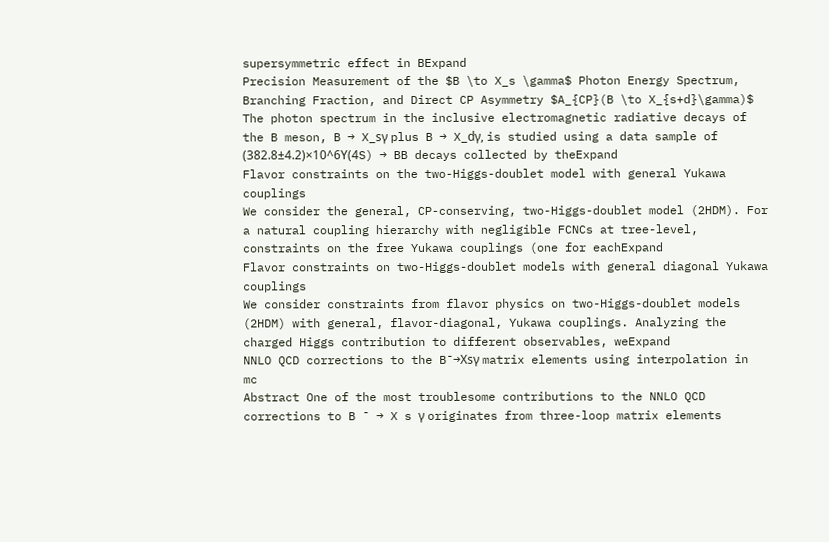supersymmetric effect in BExpand
Precision Measurement of the $B \to X_s \gamma$ Photon Energy Spectrum, Branching Fraction, and Direct CP Asymmetry $A_{CP}(B \to X_{s+d}\gamma)$
The photon spectrum in the inclusive electromagnetic radiative decays of the B meson, B → X_sγ plus B → X_dγ, is studied using a data sample of (382.8±4.2)×10^6Υ(4S) → BB decays collected by theExpand
Flavor constraints on the two-Higgs-doublet model with general Yukawa couplings
We consider the general, CP-conserving, two-Higgs-doublet model (2HDM). For a natural coupling hierarchy with negligible FCNCs at tree-level, constraints on the free Yukawa couplings (one for eachExpand
Flavor constraints on two-Higgs-doublet models with general diagonal Yukawa couplings
We consider constraints from flavor physics on two-Higgs-doublet models (2HDM) with general, flavor-diagonal, Yukawa couplings. Analyzing the charged Higgs contribution to different observables, weExpand
NNLO QCD corrections to the B¯→Xsγ matrix elements using interpolation in mc
Abstract One of the most troublesome contributions to the NNLO QCD corrections to B ¯ → X s γ originates from three-loop matrix elements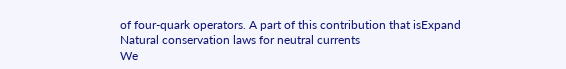of four-quark operators. A part of this contribution that isExpand
Natural conservation laws for neutral currents
We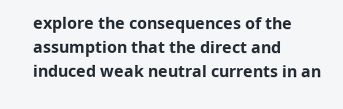explore the consequences of the assumption that the direct and induced weak neutral currents in an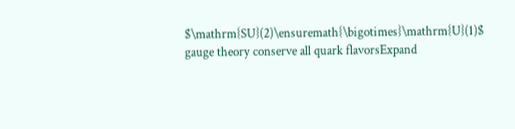$\mathrm{SU}(2)\ensuremath{\bigotimes}\mathrm{U}(1)$ gauge theory conserve all quark flavorsExpand